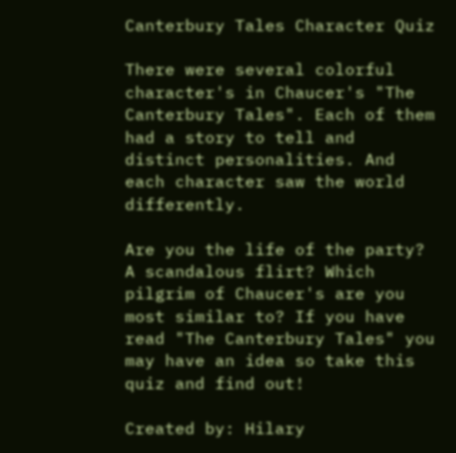Canterbury Tales Character Quiz

There were several colorful character's in Chaucer's "The Canterbury Tales". Each of them had a story to tell and distinct personalities. And each character saw the world differently.

Are you the life of the party? A scandalous flirt? Which pilgrim of Chaucer's are you most similar to? If you have read "The Canterbury Tales" you may have an idea so take this quiz and find out!

Created by: Hilary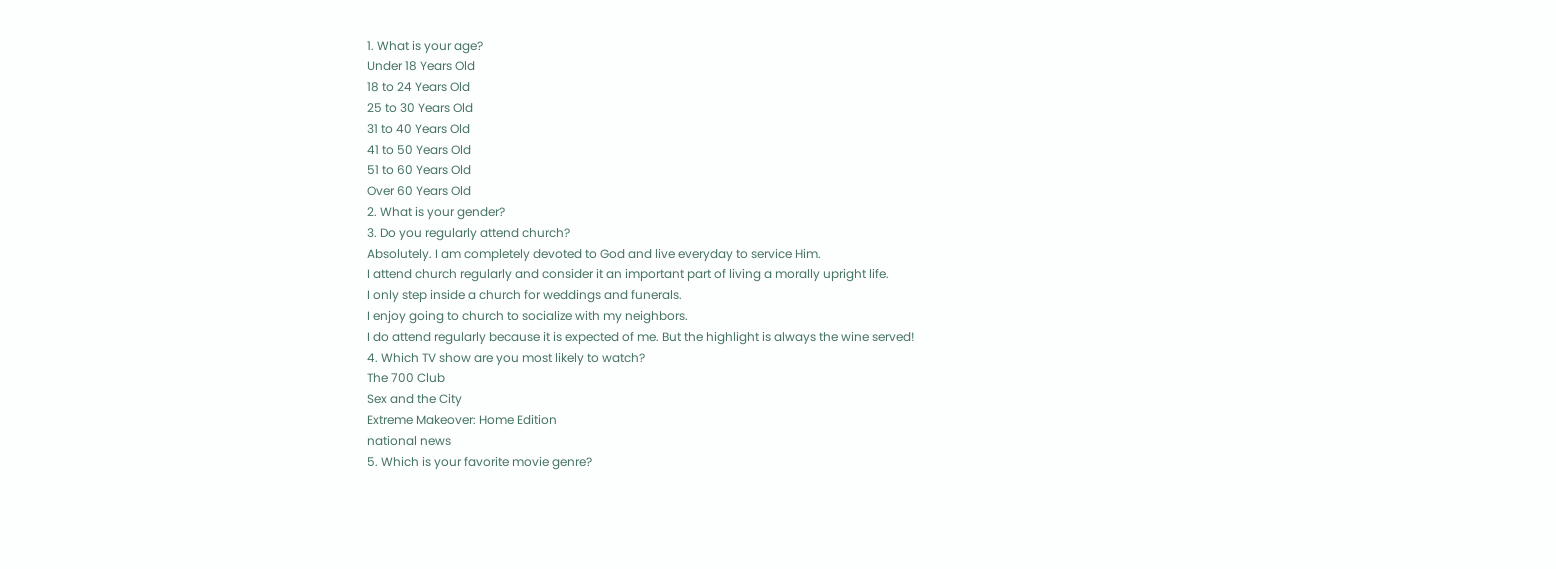1. What is your age?
Under 18 Years Old
18 to 24 Years Old
25 to 30 Years Old
31 to 40 Years Old
41 to 50 Years Old
51 to 60 Years Old
Over 60 Years Old
2. What is your gender?
3. Do you regularly attend church?
Absolutely. I am completely devoted to God and live everyday to service Him.
I attend church regularly and consider it an important part of living a morally upright life.
I only step inside a church for weddings and funerals.
I enjoy going to church to socialize with my neighbors.
I do attend regularly because it is expected of me. But the highlight is always the wine served!
4. Which TV show are you most likely to watch?
The 700 Club
Sex and the City
Extreme Makeover: Home Edition
national news
5. Which is your favorite movie genre?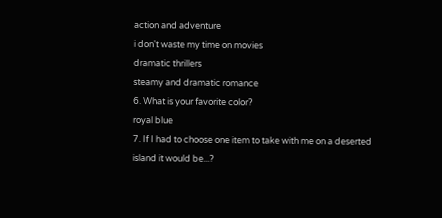action and adventure
i don't waste my time on movies
dramatic thrillers
steamy and dramatic romance
6. What is your favorite color?
royal blue
7. If I had to choose one item to take with me on a deserted island it would be...?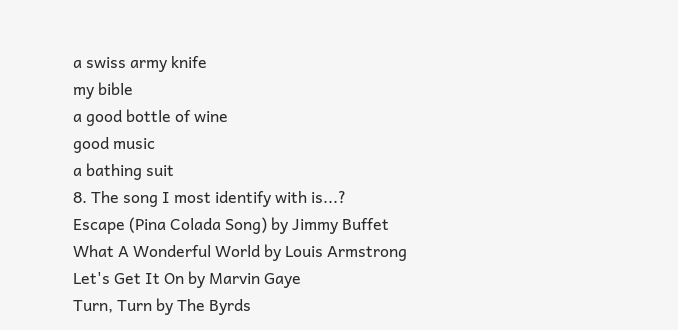a swiss army knife
my bible
a good bottle of wine
good music
a bathing suit
8. The song I most identify with is...?
Escape (Pina Colada Song) by Jimmy Buffet
What A Wonderful World by Louis Armstrong
Let's Get It On by Marvin Gaye
Turn, Turn by The Byrds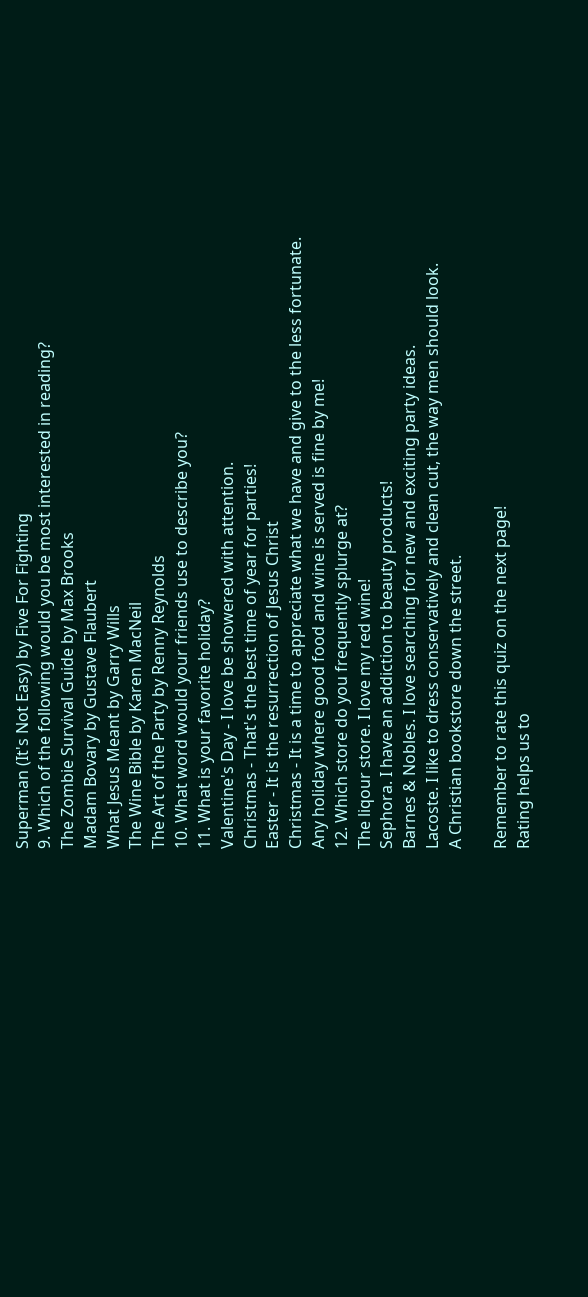Superman (It's Not Easy) by Five For Fighting
9. Which of the following would you be most interested in reading?
The Zombie Survival Guide by Max Brooks
Madam Bovary by Gustave Flaubert
What Jesus Meant by Garry Wills
The Wine Bible by Karen MacNeil
The Art of the Party by Renny Reynolds
10. What word would your friends use to describe you?
11. What is your favorite holiday?
Valentine's Day - I love be showered with attention.
Christmas - That's the best time of year for parties!
Easter - It is the resurrection of Jesus Christ
Christmas - It is a time to appreciate what we have and give to the less fortunate.
Any holiday where good food and wine is served is fine by me!
12. Which store do you frequently splurge at?
The liqour store. I love my red wine!
Sephora. I have an addiction to beauty products!
Barnes & Nobles. I love searching for new and exciting party ideas.
Lacoste. I like to dress conservatively and clean cut, the way men should look.
A Christian bookstore down the street.

Remember to rate this quiz on the next page!
Rating helps us to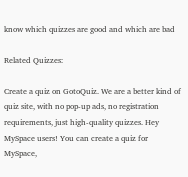know which quizzes are good and which are bad

Related Quizzes:

Create a quiz on GotoQuiz. We are a better kind of quiz site, with no pop-up ads, no registration requirements, just high-quality quizzes. Hey MySpace users! You can create a quiz for MySpace,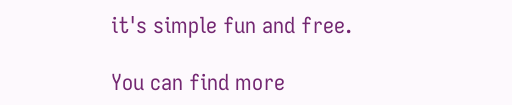it's simple fun and free.

You can find more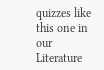quizzes like this one in our Literature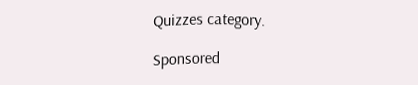Quizzes category.

Sponsored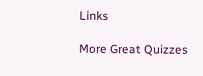Links

More Great Quizzes